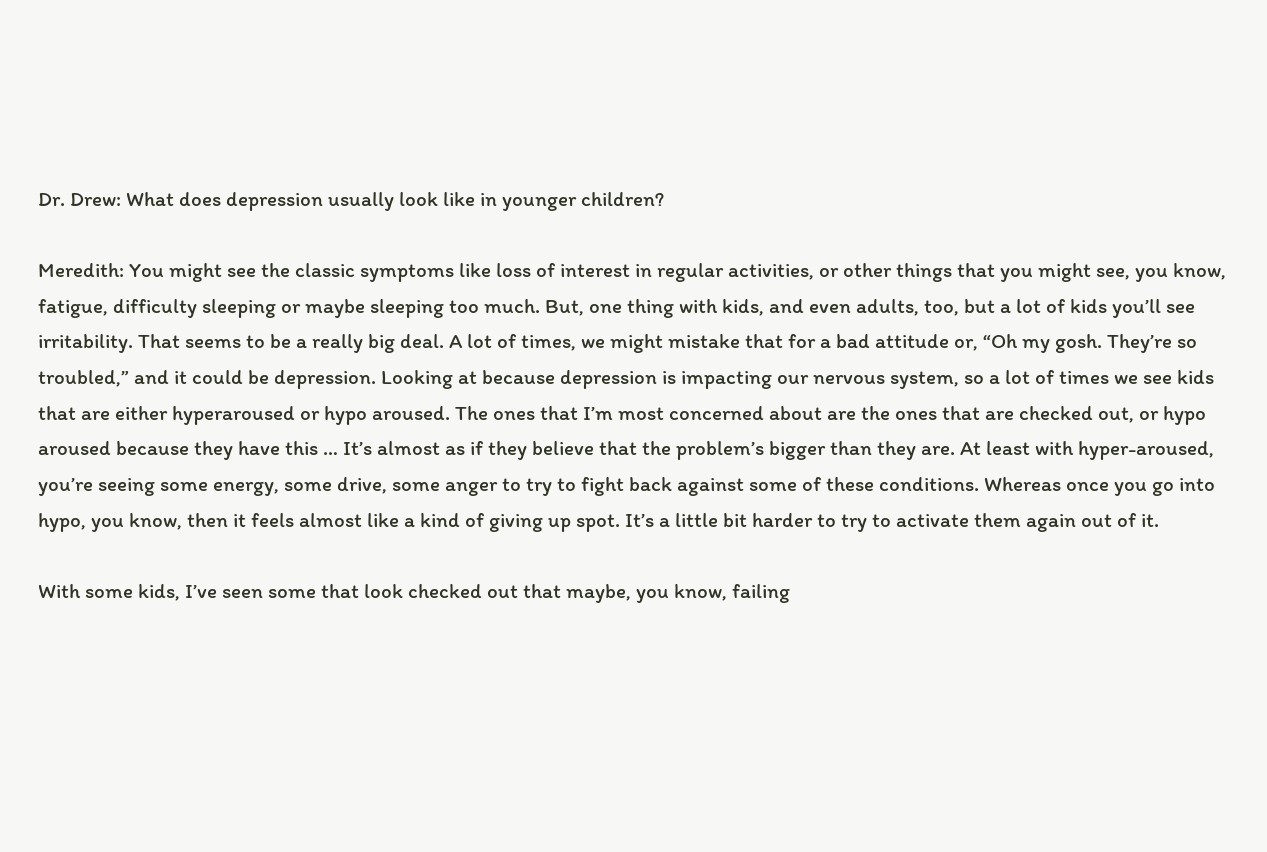Dr. Drew: What does depression usually look like in younger children?

Meredith: You might see the classic symptoms like loss of interest in regular activities, or other things that you might see, you know, fatigue, difficulty sleeping or maybe sleeping too much. But, one thing with kids, and even adults, too, but a lot of kids you’ll see irritability. That seems to be a really big deal. A lot of times, we might mistake that for a bad attitude or, “Oh my gosh. They’re so troubled,” and it could be depression. Looking at because depression is impacting our nervous system, so a lot of times we see kids that are either hyperaroused or hypo aroused. The ones that I’m most concerned about are the ones that are checked out, or hypo aroused because they have this … It’s almost as if they believe that the problem’s bigger than they are. At least with hyper-aroused, you’re seeing some energy, some drive, some anger to try to fight back against some of these conditions. Whereas once you go into hypo, you know, then it feels almost like a kind of giving up spot. It’s a little bit harder to try to activate them again out of it.

With some kids, I’ve seen some that look checked out that maybe, you know, failing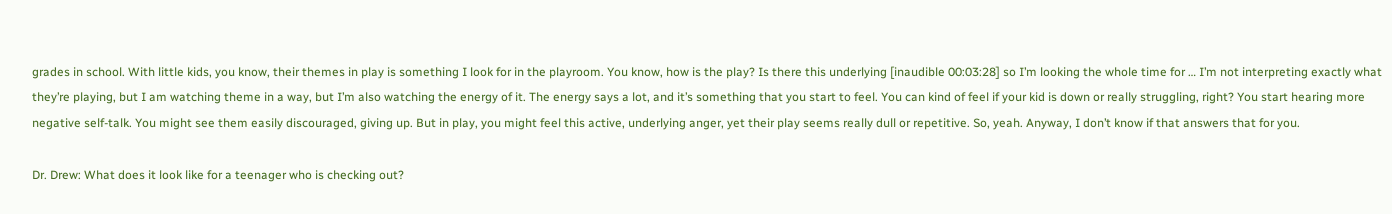grades in school. With little kids, you know, their themes in play is something I look for in the playroom. You know, how is the play? Is there this underlying [inaudible 00:03:28] so I’m looking the whole time for … I’m not interpreting exactly what they’re playing, but I am watching theme in a way, but I’m also watching the energy of it. The energy says a lot, and it’s something that you start to feel. You can kind of feel if your kid is down or really struggling, right? You start hearing more negative self-talk. You might see them easily discouraged, giving up. But in play, you might feel this active, underlying anger, yet their play seems really dull or repetitive. So, yeah. Anyway, I don’t know if that answers that for you.

Dr. Drew: What does it look like for a teenager who is checking out?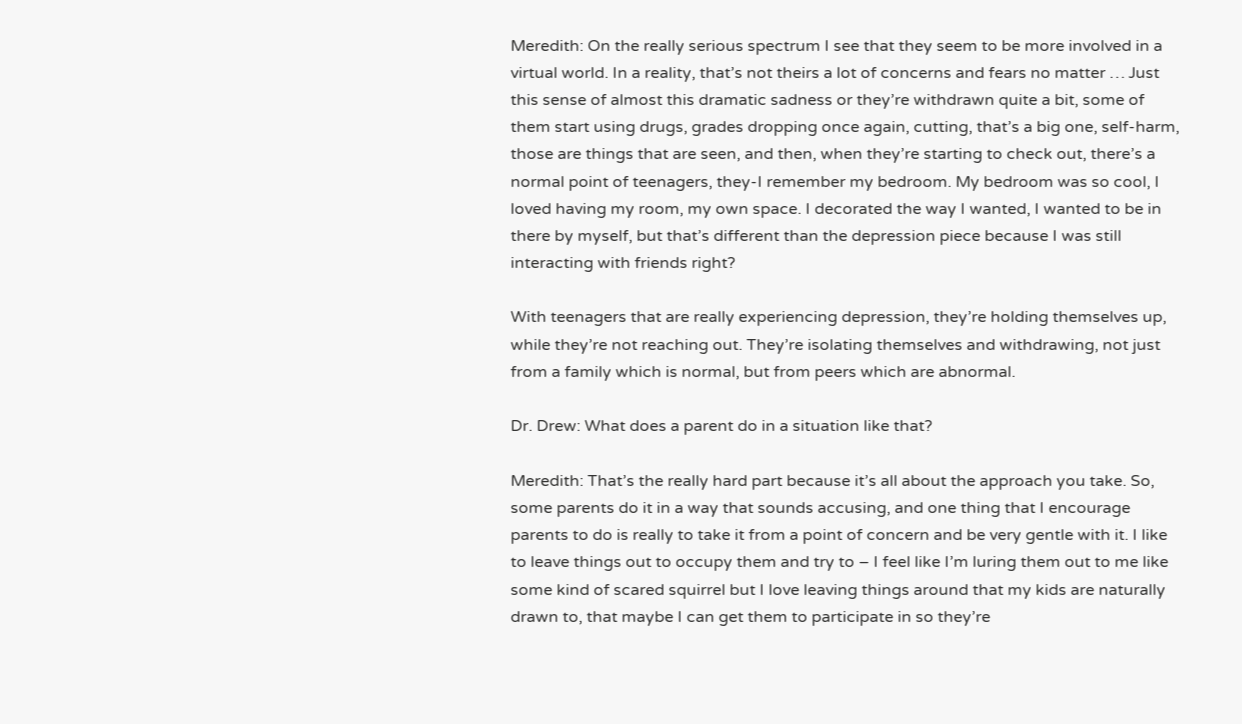Meredith: On the really serious spectrum I see that they seem to be more involved in a virtual world. In a reality, that’s not theirs a lot of concerns and fears no matter … Just this sense of almost this dramatic sadness or they’re withdrawn quite a bit, some of them start using drugs, grades dropping once again, cutting, that’s a big one, self-harm, those are things that are seen, and then, when they’re starting to check out, there’s a normal point of teenagers, they-I remember my bedroom. My bedroom was so cool, I loved having my room, my own space. I decorated the way I wanted, I wanted to be in there by myself, but that’s different than the depression piece because I was still interacting with friends right?

With teenagers that are really experiencing depression, they’re holding themselves up, while they’re not reaching out. They’re isolating themselves and withdrawing, not just from a family which is normal, but from peers which are abnormal.

Dr. Drew: What does a parent do in a situation like that?

Meredith: That’s the really hard part because it’s all about the approach you take. So, some parents do it in a way that sounds accusing, and one thing that I encourage parents to do is really to take it from a point of concern and be very gentle with it. I like to leave things out to occupy them and try to – I feel like I’m luring them out to me like some kind of scared squirrel but I love leaving things around that my kids are naturally drawn to, that maybe I can get them to participate in so they’re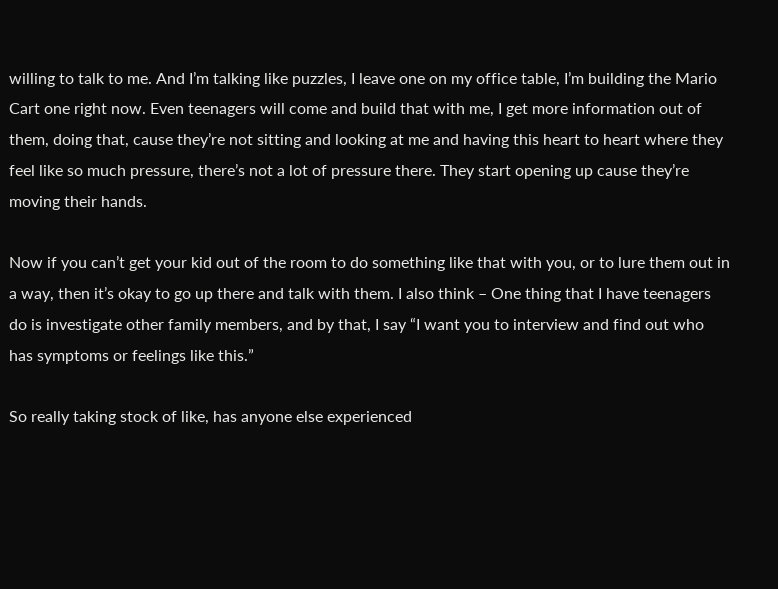willing to talk to me. And I’m talking like puzzles, I leave one on my office table, I’m building the Mario Cart one right now. Even teenagers will come and build that with me, I get more information out of them, doing that, cause they’re not sitting and looking at me and having this heart to heart where they feel like so much pressure, there’s not a lot of pressure there. They start opening up cause they’re moving their hands.

Now if you can’t get your kid out of the room to do something like that with you, or to lure them out in a way, then it’s okay to go up there and talk with them. I also think – One thing that I have teenagers do is investigate other family members, and by that, I say “I want you to interview and find out who has symptoms or feelings like this.”

So really taking stock of like, has anyone else experienced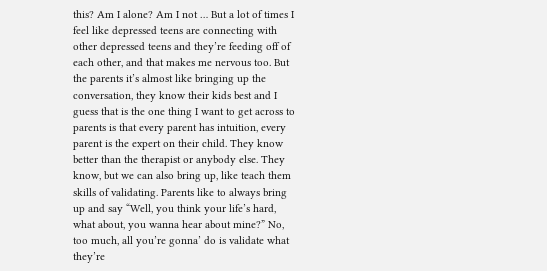this? Am I alone? Am I not … But a lot of times I feel like depressed teens are connecting with other depressed teens and they’re feeding off of each other, and that makes me nervous too. But the parents it’s almost like bringing up the conversation, they know their kids best and I guess that is the one thing I want to get across to parents is that every parent has intuition, every parent is the expert on their child. They know better than the therapist or anybody else. They know, but we can also bring up, like teach them skills of validating. Parents like to always bring up and say “Well, you think your life’s hard, what about, you wanna hear about mine?” No, too much, all you’re gonna’ do is validate what they’re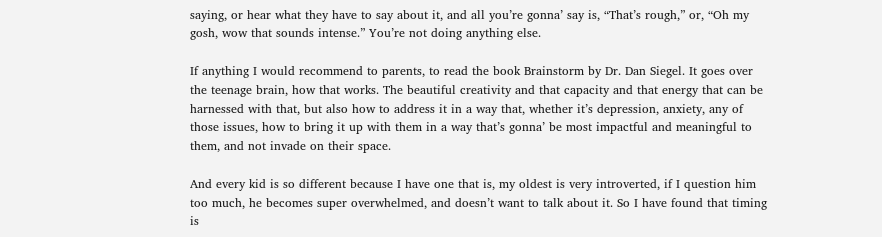saying, or hear what they have to say about it, and all you’re gonna’ say is, “That’s rough,” or, “Oh my gosh, wow that sounds intense.” You’re not doing anything else.

If anything I would recommend to parents, to read the book Brainstorm by Dr. Dan Siegel. It goes over the teenage brain, how that works. The beautiful creativity and that capacity and that energy that can be harnessed with that, but also how to address it in a way that, whether it’s depression, anxiety, any of those issues, how to bring it up with them in a way that’s gonna’ be most impactful and meaningful to them, and not invade on their space.

And every kid is so different because I have one that is, my oldest is very introverted, if I question him too much, he becomes super overwhelmed, and doesn’t want to talk about it. So I have found that timing is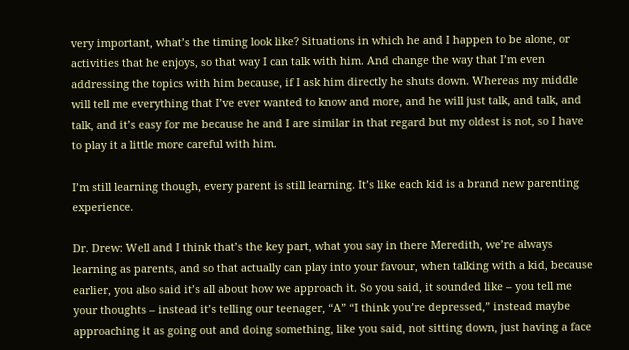very important, what’s the timing look like? Situations in which he and I happen to be alone, or activities that he enjoys, so that way I can talk with him. And change the way that I’m even addressing the topics with him because, if I ask him directly he shuts down. Whereas my middle will tell me everything that I’ve ever wanted to know and more, and he will just talk, and talk, and talk, and it’s easy for me because he and I are similar in that regard but my oldest is not, so I have to play it a little more careful with him.

I’m still learning though, every parent is still learning. It’s like each kid is a brand new parenting experience.

Dr. Drew: Well and I think that’s the key part, what you say in there Meredith, we’re always learning as parents, and so that actually can play into your favour, when talking with a kid, because earlier, you also said it’s all about how we approach it. So you said, it sounded like – you tell me your thoughts – instead it’s telling our teenager, “A” “I think you’re depressed,” instead maybe approaching it as going out and doing something, like you said, not sitting down, just having a face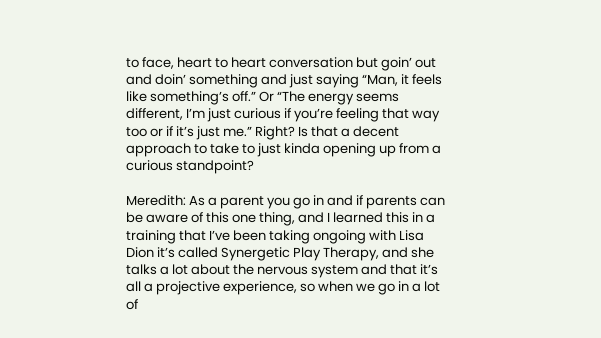to face, heart to heart conversation but goin’ out and doin’ something and just saying “Man, it feels like something’s off.” Or “The energy seems different, I’m just curious if you’re feeling that way too or if it’s just me.” Right? Is that a decent approach to take to just kinda opening up from a curious standpoint?

Meredith: As a parent you go in and if parents can be aware of this one thing, and I learned this in a training that I’ve been taking ongoing with Lisa Dion it’s called Synergetic Play Therapy, and she talks a lot about the nervous system and that it’s all a projective experience, so when we go in a lot of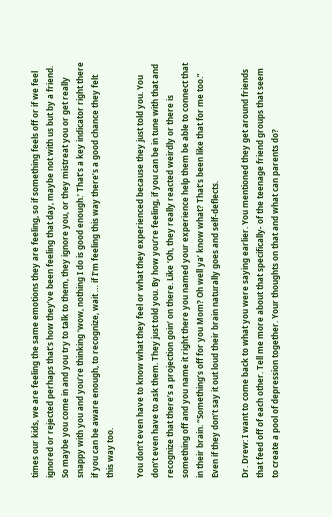times our kids, we are feeling the same emotions they are feeling, so if something feels off or if we feel ignored or rejected perhaps that’s how they’ve been feeling that day, maybe not with us but by a friend. So maybe you come in and you try to talk to them, they ignore you, or they mistreat you or get really snappy with you and you’re thinking ‘wow, nothing I do is good enough.’ That’s a key indicator right there if you can be aware enough, to recognize, wait … if I’m feeling this way there’s a good chance they felt this way too.

You don’t even have to know what they feel or what they experienced because they just told you. You don’t even have to ask them. They just told you. By how you’re feeling, if you can be in tune with that and recognize that there’s a projection goin’ on there. Like ‘Oh, they really reacted weirdly or there is something off and you name it right there you named your experience help them be able to connect that in their brain. “Something’s off for you Mom? Oh well ya’ know what? That’s been like that for me too.” Even if they don’t say it out loud their brain naturally goes and self-deflects.

Dr. Drew: I want to come back to what you were saying earlier. You mentioned they get around friends that feed off of each other. Tell me more about that specifically- of the teenage friend groups that seem to create a pool of depression together. Your thoughts on that and what can parents do?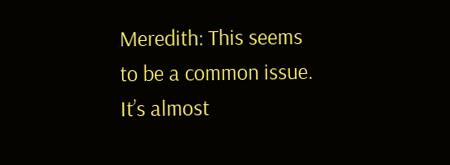Meredith: This seems to be a common issue. It’s almost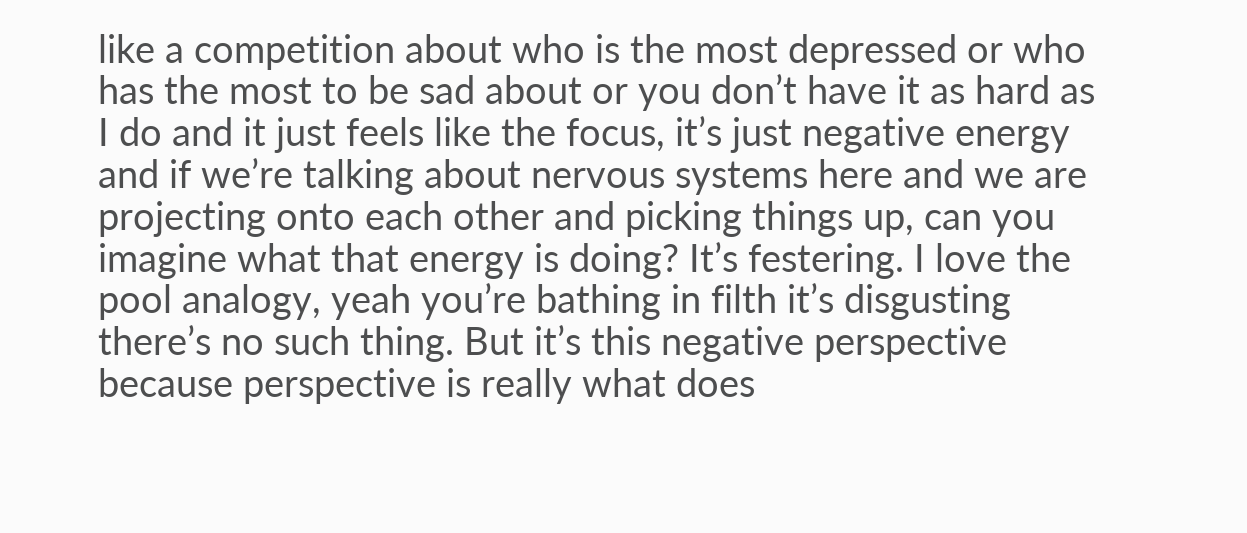like a competition about who is the most depressed or who has the most to be sad about or you don’t have it as hard as I do and it just feels like the focus, it’s just negative energy and if we’re talking about nervous systems here and we are projecting onto each other and picking things up, can you imagine what that energy is doing? It’s festering. I love the pool analogy, yeah you’re bathing in filth it’s disgusting there’s no such thing. But it’s this negative perspective because perspective is really what does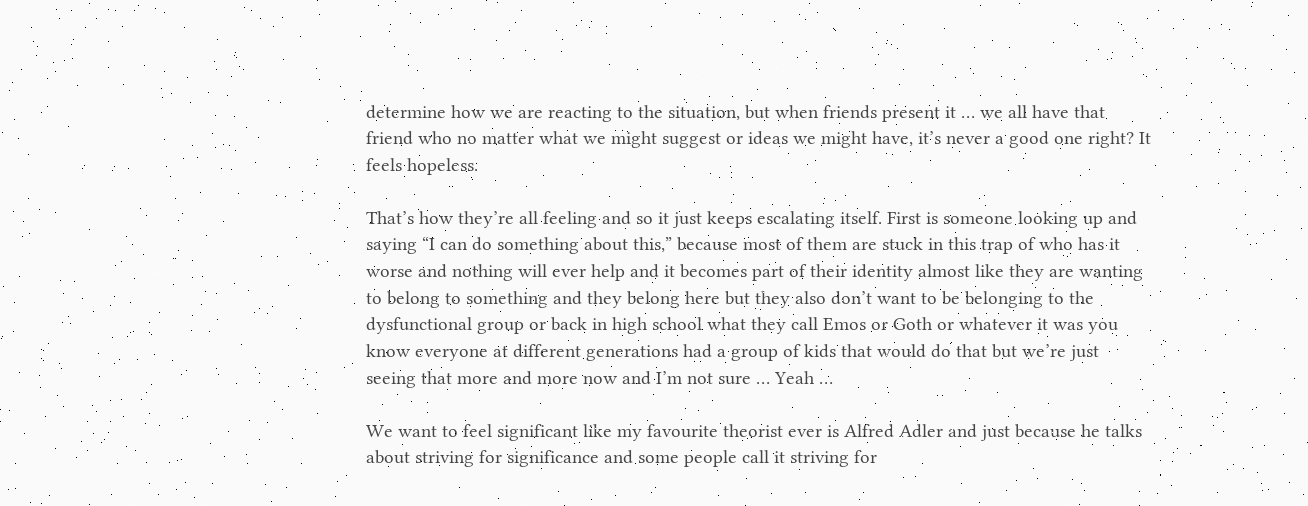determine how we are reacting to the situation, but when friends present it … we all have that friend who no matter what we might suggest or ideas we might have, it’s never a good one right? It feels hopeless.

That’s how they’re all feeling and so it just keeps escalating itself. First is someone looking up and saying “I can do something about this,” because most of them are stuck in this trap of who has it worse and nothing will ever help and it becomes part of their identity almost like they are wanting to belong to something and they belong here but they also don’t want to be belonging to the dysfunctional group or back in high school what they call Emos or Goth or whatever it was you know everyone at different generations had a group of kids that would do that but we’re just seeing that more and more now and I’m not sure … Yeah …

We want to feel significant like my favourite theorist ever is Alfred Adler and just because he talks about striving for significance and some people call it striving for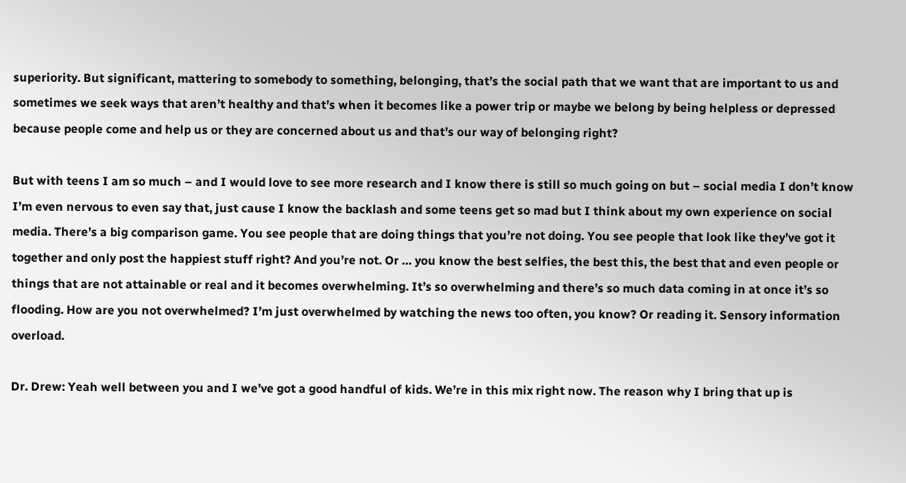superiority. But significant, mattering to somebody to something, belonging, that’s the social path that we want that are important to us and sometimes we seek ways that aren’t healthy and that’s when it becomes like a power trip or maybe we belong by being helpless or depressed because people come and help us or they are concerned about us and that’s our way of belonging right?

But with teens I am so much – and I would love to see more research and I know there is still so much going on but – social media I don’t know I’m even nervous to even say that, just cause I know the backlash and some teens get so mad but I think about my own experience on social media. There’s a big comparison game. You see people that are doing things that you’re not doing. You see people that look like they’ve got it together and only post the happiest stuff right? And you’re not. Or … you know the best selfies, the best this, the best that and even people or things that are not attainable or real and it becomes overwhelming. It’s so overwhelming and there’s so much data coming in at once it’s so flooding. How are you not overwhelmed? I’m just overwhelmed by watching the news too often, you know? Or reading it. Sensory information overload.

Dr. Drew: Yeah well between you and I we’ve got a good handful of kids. We’re in this mix right now. The reason why I bring that up is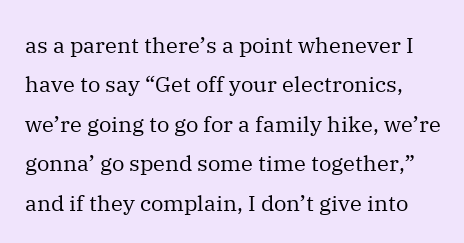as a parent there’s a point whenever I have to say “Get off your electronics, we’re going to go for a family hike, we’re gonna’ go spend some time together,” and if they complain, I don’t give into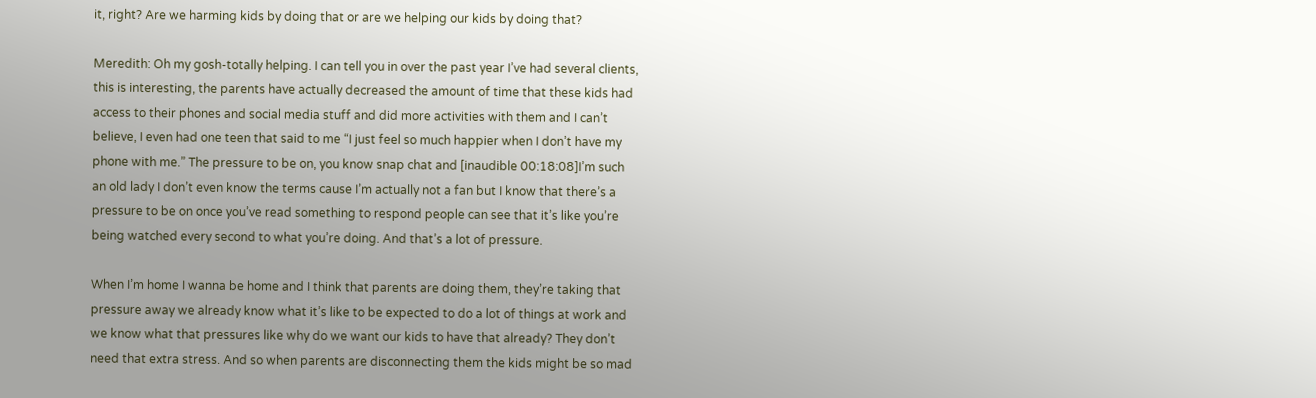it, right? Are we harming kids by doing that or are we helping our kids by doing that?

Meredith: Oh my gosh-totally helping. I can tell you in over the past year I’ve had several clients, this is interesting, the parents have actually decreased the amount of time that these kids had access to their phones and social media stuff and did more activities with them and I can’t believe, I even had one teen that said to me “I just feel so much happier when I don’t have my phone with me.” The pressure to be on, you know snap chat and [inaudible 00:18:08]I’m such an old lady I don’t even know the terms cause I’m actually not a fan but I know that there’s a pressure to be on once you’ve read something to respond people can see that it’s like you’re being watched every second to what you’re doing. And that’s a lot of pressure.

When I’m home I wanna be home and I think that parents are doing them, they’re taking that pressure away we already know what it’s like to be expected to do a lot of things at work and we know what that pressures like why do we want our kids to have that already? They don’t need that extra stress. And so when parents are disconnecting them the kids might be so mad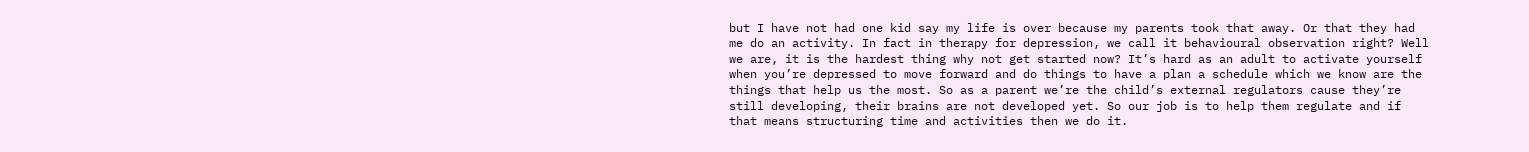but I have not had one kid say my life is over because my parents took that away. Or that they had me do an activity. In fact in therapy for depression, we call it behavioural observation right? Well we are, it is the hardest thing why not get started now? It’s hard as an adult to activate yourself when you’re depressed to move forward and do things to have a plan a schedule which we know are the things that help us the most. So as a parent we’re the child’s external regulators cause they’re still developing, their brains are not developed yet. So our job is to help them regulate and if that means structuring time and activities then we do it.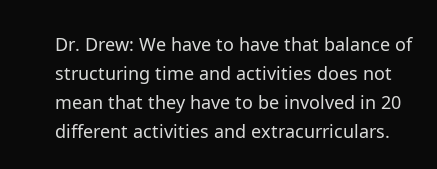Dr. Drew: We have to have that balance of structuring time and activities does not mean that they have to be involved in 20 different activities and extracurriculars.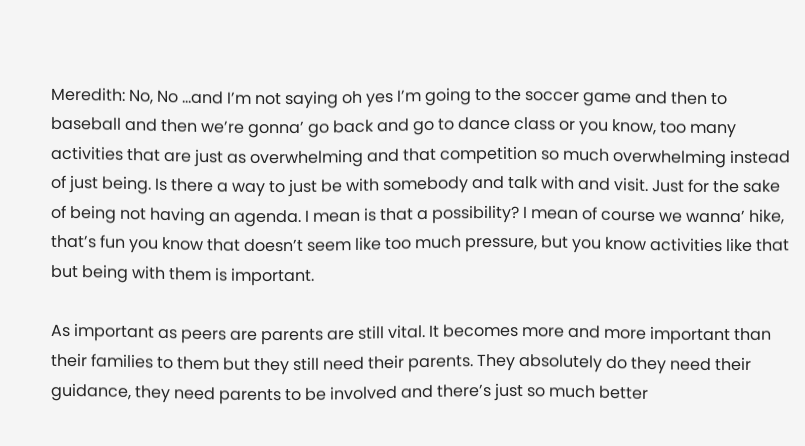Meredith: No, No …and I’m not saying oh yes I’m going to the soccer game and then to baseball and then we’re gonna’ go back and go to dance class or you know, too many activities that are just as overwhelming and that competition so much overwhelming instead of just being. Is there a way to just be with somebody and talk with and visit. Just for the sake of being not having an agenda. I mean is that a possibility? I mean of course we wanna’ hike, that’s fun you know that doesn’t seem like too much pressure, but you know activities like that but being with them is important.

As important as peers are parents are still vital. It becomes more and more important than their families to them but they still need their parents. They absolutely do they need their guidance, they need parents to be involved and there’s just so much better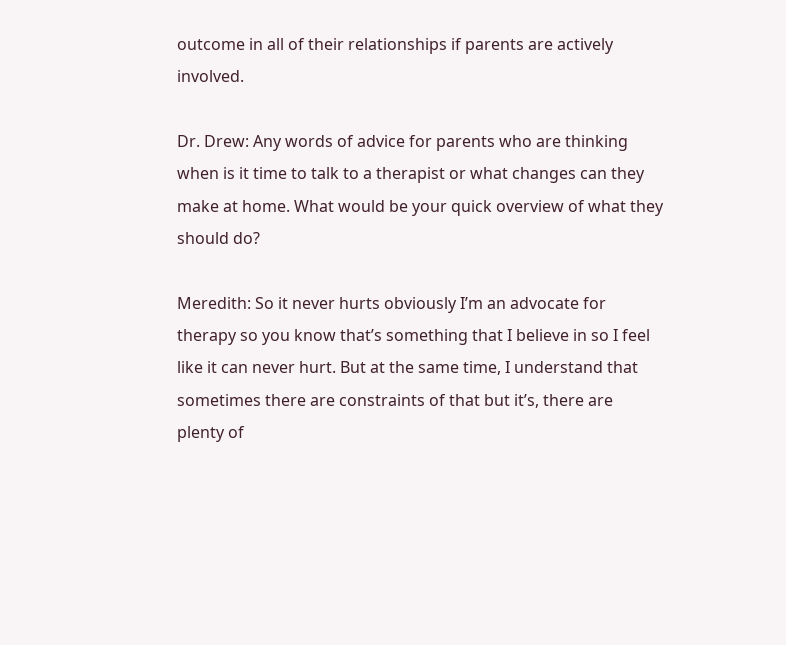outcome in all of their relationships if parents are actively involved.

Dr. Drew: Any words of advice for parents who are thinking when is it time to talk to a therapist or what changes can they make at home. What would be your quick overview of what they should do?

Meredith: So it never hurts obviously I’m an advocate for therapy so you know that’s something that I believe in so I feel like it can never hurt. But at the same time, I understand that sometimes there are constraints of that but it’s, there are plenty of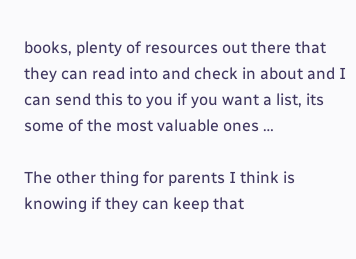books, plenty of resources out there that they can read into and check in about and I can send this to you if you want a list, its some of the most valuable ones …

The other thing for parents I think is knowing if they can keep that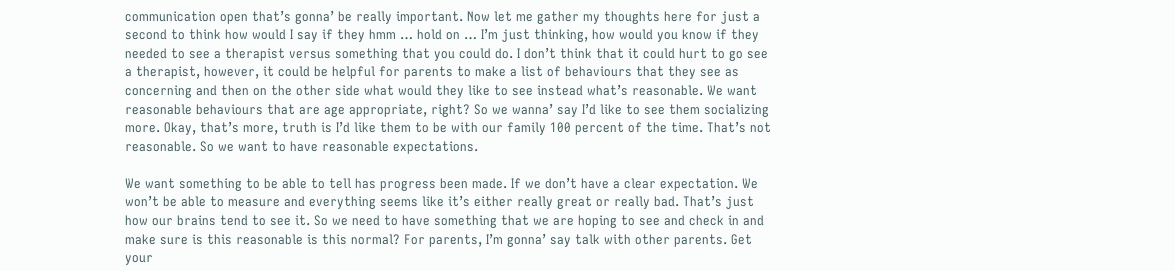communication open that’s gonna’ be really important. Now let me gather my thoughts here for just a second to think how would I say if they hmm … hold on … I’m just thinking, how would you know if they needed to see a therapist versus something that you could do. I don’t think that it could hurt to go see a therapist, however, it could be helpful for parents to make a list of behaviours that they see as concerning and then on the other side what would they like to see instead what’s reasonable. We want reasonable behaviours that are age appropriate, right? So we wanna’ say I’d like to see them socializing more. Okay, that’s more, truth is I’d like them to be with our family 100 percent of the time. That’s not reasonable. So we want to have reasonable expectations.

We want something to be able to tell has progress been made. If we don’t have a clear expectation. We won’t be able to measure and everything seems like it’s either really great or really bad. That’s just how our brains tend to see it. So we need to have something that we are hoping to see and check in and make sure is this reasonable is this normal? For parents, I’m gonna’ say talk with other parents. Get your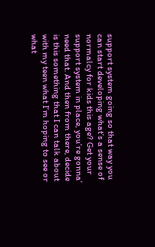support system going so that way you can start developing what’s a sense of normalcy for kids this age? Get your support system in place, you’re gonna’ need that. And then from there, decide is this something that I can talk about with my teen what I’m hoping to see or what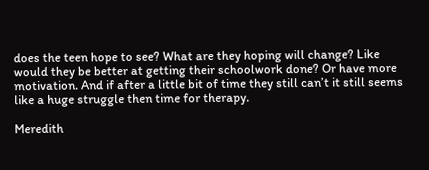does the teen hope to see? What are they hoping will change? Like would they be better at getting their schoolwork done? Or have more motivation. And if after a little bit of time they still can’t it still seems like a huge struggle then time for therapy.

Meredith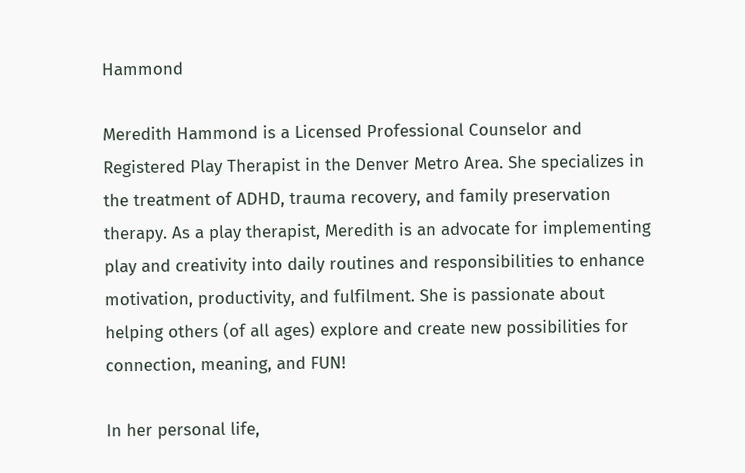Hammond

Meredith Hammond is a Licensed Professional Counselor and Registered Play Therapist in the Denver Metro Area. She specializes in the treatment of ADHD, trauma recovery, and family preservation therapy. As a play therapist, Meredith is an advocate for implementing play and creativity into daily routines and responsibilities to enhance motivation, productivity, and fulfilment. She is passionate about helping others (of all ages) explore and create new possibilities for connection, meaning, and FUN!

In her personal life,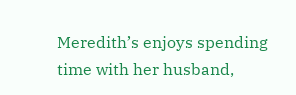Meredith’s enjoys spending time with her husband,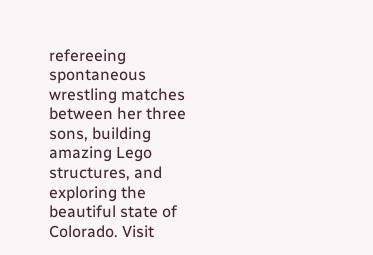refereeing spontaneous wrestling matches between her three sons, building amazing Lego structures, and exploring the beautiful state of Colorado. Visit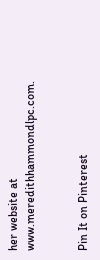her website at www.meredithhammondlpc.com.


Pin It on Pinterest